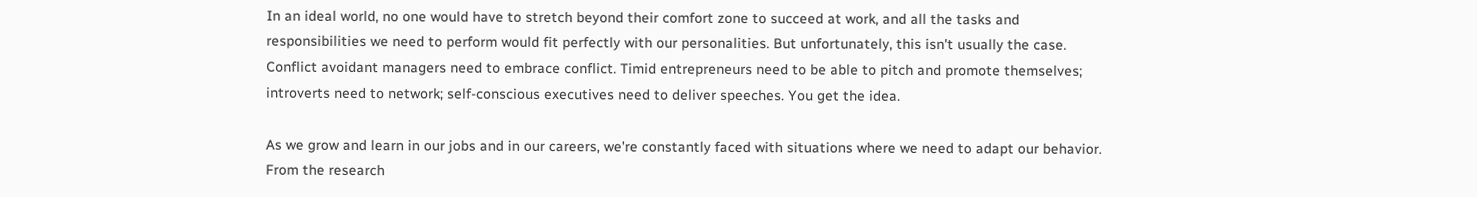In an ideal world, no one would have to stretch beyond their comfort zone to succeed at work, and all the tasks and responsibilities we need to perform would fit perfectly with our personalities. But unfortunately, this isn't usually the case. Conflict avoidant managers need to embrace conflict. Timid entrepreneurs need to be able to pitch and promote themselves; introverts need to network; self-conscious executives need to deliver speeches. You get the idea.

As we grow and learn in our jobs and in our careers, we're constantly faced with situations where we need to adapt our behavior. From the research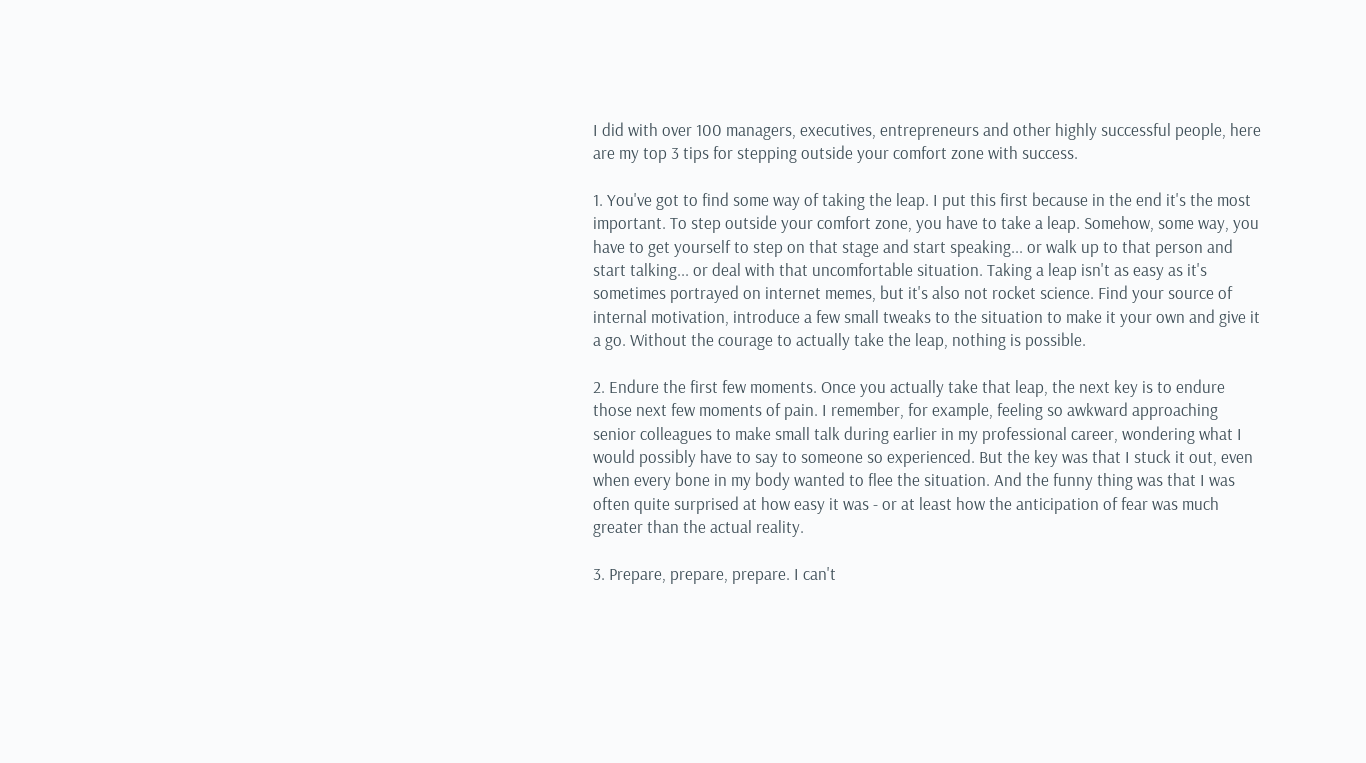I did with over 100 managers, executives, entrepreneurs and other highly successful people, here are my top 3 tips for stepping outside your comfort zone with success.

1. You've got to find some way of taking the leap. I put this first because in the end it's the most important. To step outside your comfort zone, you have to take a leap. Somehow, some way, you have to get yourself to step on that stage and start speaking... or walk up to that person and start talking... or deal with that uncomfortable situation. Taking a leap isn't as easy as it's sometimes portrayed on internet memes, but it's also not rocket science. Find your source of internal motivation, introduce a few small tweaks to the situation to make it your own and give it a go. Without the courage to actually take the leap, nothing is possible.

2. Endure the first few moments. Once you actually take that leap, the next key is to endure those next few moments of pain. I remember, for example, feeling so awkward approaching senior colleagues to make small talk during earlier in my professional career, wondering what I would possibly have to say to someone so experienced. But the key was that I stuck it out, even when every bone in my body wanted to flee the situation. And the funny thing was that I was often quite surprised at how easy it was - or at least how the anticipation of fear was much greater than the actual reality.

3. Prepare, prepare, prepare. I can't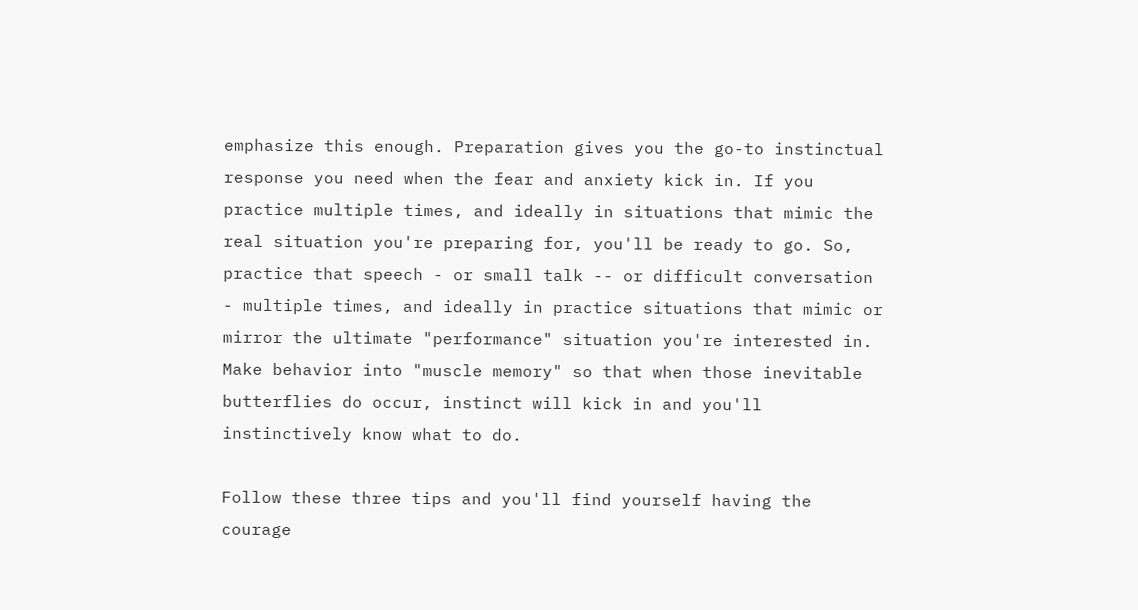emphasize this enough. Preparation gives you the go-to instinctual response you need when the fear and anxiety kick in. If you practice multiple times, and ideally in situations that mimic the real situation you're preparing for, you'll be ready to go. So, practice that speech - or small talk -- or difficult conversation - multiple times, and ideally in practice situations that mimic or mirror the ultimate "performance" situation you're interested in. Make behavior into "muscle memory" so that when those inevitable butterflies do occur, instinct will kick in and you'll instinctively know what to do.

Follow these three tips and you'll find yourself having the courage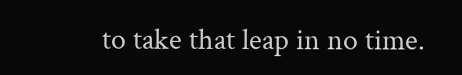to take that leap in no time.